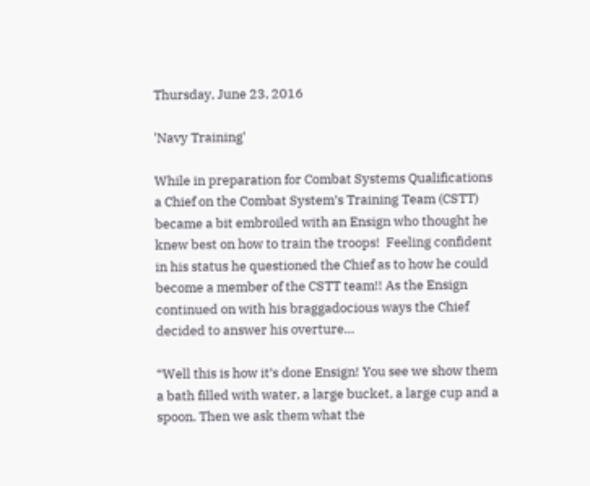Thursday, June 23, 2016

'Navy Training'

While in preparation for Combat Systems Qualifications a Chief on the Combat System’s Training Team (CSTT) became a bit embroiled with an Ensign who thought he knew best on how to train the troops!  Feeling confident in his status he questioned the Chief as to how he could become a member of the CSTT team!! As the Ensign continued on with his braggadocious ways the Chief decided to answer his overture…

“Well this is how it’s done Ensign! You see we show them a bath filled with water, a large bucket, a large cup and a spoon. Then we ask them what the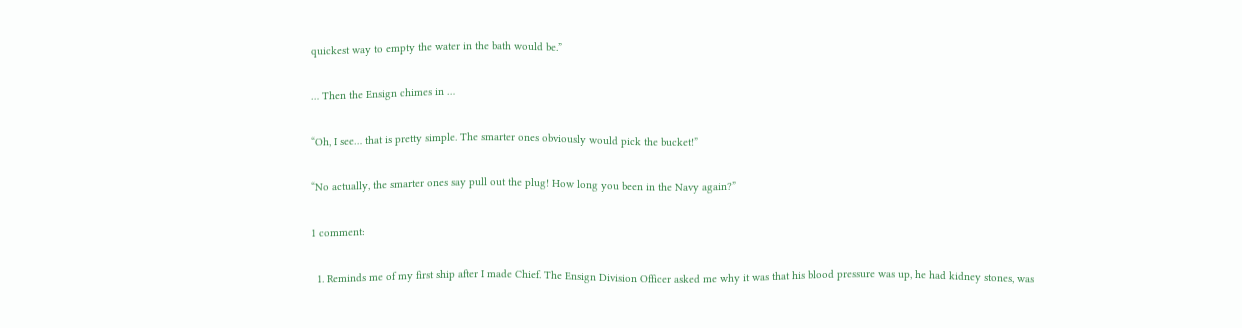quickest way to empty the water in the bath would be.”

… Then the Ensign chimes in …

“Oh, I see… that is pretty simple. The smarter ones obviously would pick the bucket!”

“No actually, the smarter ones say pull out the plug! How long you been in the Navy again?”

1 comment:

  1. Reminds me of my first ship after I made Chief. The Ensign Division Officer asked me why it was that his blood pressure was up, he had kidney stones, was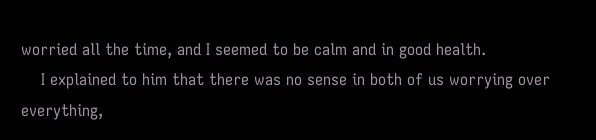worried all the time, and I seemed to be calm and in good health.
    I explained to him that there was no sense in both of us worrying over everything,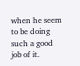when he seem to be doing such a good job of it.